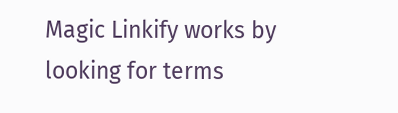Magic Linkify works by looking for terms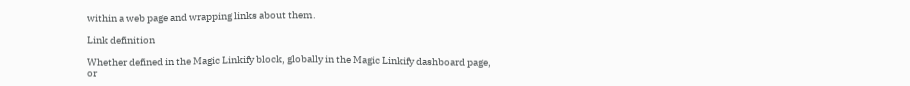within a web page and wrapping links about them.

Link definition

Whether defined in the Magic Linkify block, globally in the Magic Linkify dashboard page, or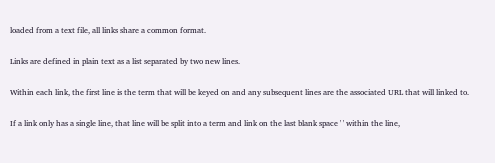loaded from a text file, all links share a common format.

Links are defined in plain text as a list separated by two new lines.

Within each link, the first line is the term that will be keyed on and any subsequent lines are the associated URL that will linked to.

If a link only has a single line, that line will be split into a term and link on the last blank space ' ' within the line,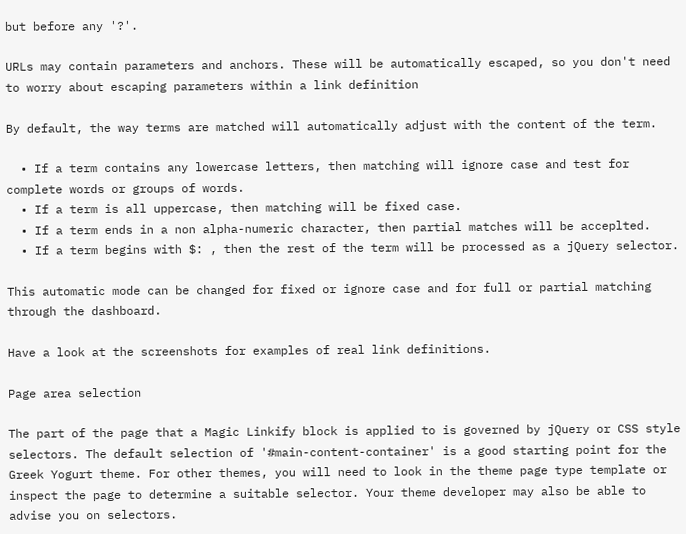but before any '?'.

URLs may contain parameters and anchors. These will be automatically escaped, so you don't need to worry about escaping parameters within a link definition

By default, the way terms are matched will automatically adjust with the content of the term.

  • If a term contains any lowercase letters, then matching will ignore case and test for complete words or groups of words.
  • If a term is all uppercase, then matching will be fixed case.
  • If a term ends in a non alpha-numeric character, then partial matches will be acceplted.
  • If a term begins with $: , then the rest of the term will be processed as a jQuery selector.

This automatic mode can be changed for fixed or ignore case and for full or partial matching through the dashboard.

Have a look at the screenshots for examples of real link definitions.

Page area selection

The part of the page that a Magic Linkify block is applied to is governed by jQuery or CSS style selectors. The default selection of '#main-content-container' is a good starting point for the Greek Yogurt theme. For other themes, you will need to look in the theme page type template or inspect the page to determine a suitable selector. Your theme developer may also be able to advise you on selectors.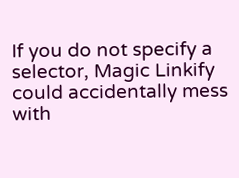If you do not specify a selector, Magic Linkify could accidentally mess with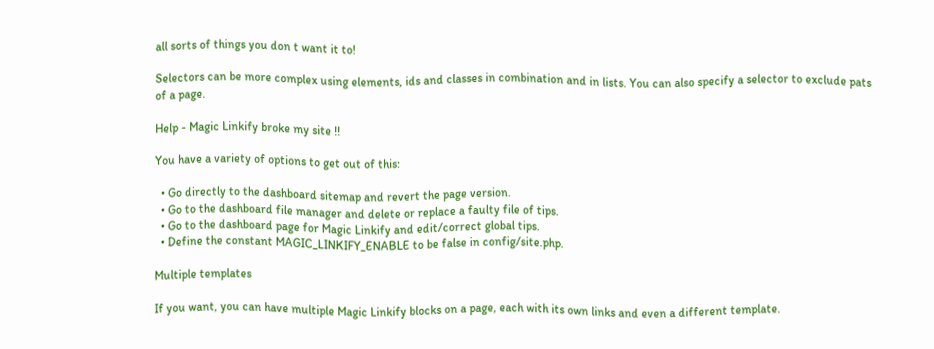all sorts of things you don t want it to!

Selectors can be more complex using elements, ids and classes in combination and in lists. You can also specify a selector to exclude pats of a page.

Help - Magic Linkify broke my site !!

You have a variety of options to get out of this:

  • Go directly to the dashboard sitemap and revert the page version.
  • Go to the dashboard file manager and delete or replace a faulty file of tips.
  • Go to the dashboard page for Magic Linkify and edit/correct global tips.
  • Define the constant MAGIC_LINKIFY_ENABLE to be false in config/site.php.

Multiple templates

If you want, you can have multiple Magic Linkify blocks on a page, each with its own links and even a different template.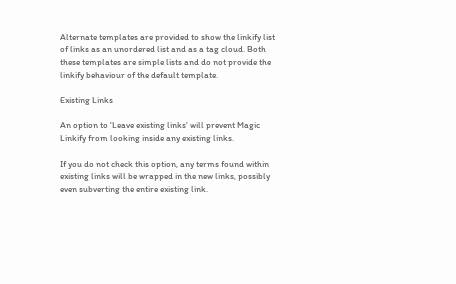Alternate templates are provided to show the linkify list of links as an unordered list and as a tag cloud. Both these templates are simple lists and do not provide the linkify behaviour of the default template.

Existing Links

An option to 'Leave existing links' will prevent Magic Linkify from looking inside any existing links.

If you do not check this option, any terms found within existing links will be wrapped in the new links, possibly even subverting the entire existing link.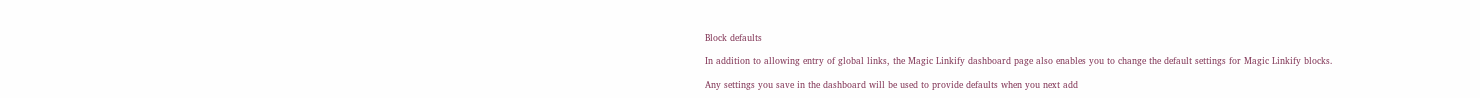Block defaults

In addition to allowing entry of global links, the Magic Linkify dashboard page also enables you to change the default settings for Magic Linkify blocks.

Any settings you save in the dashboard will be used to provide defaults when you next add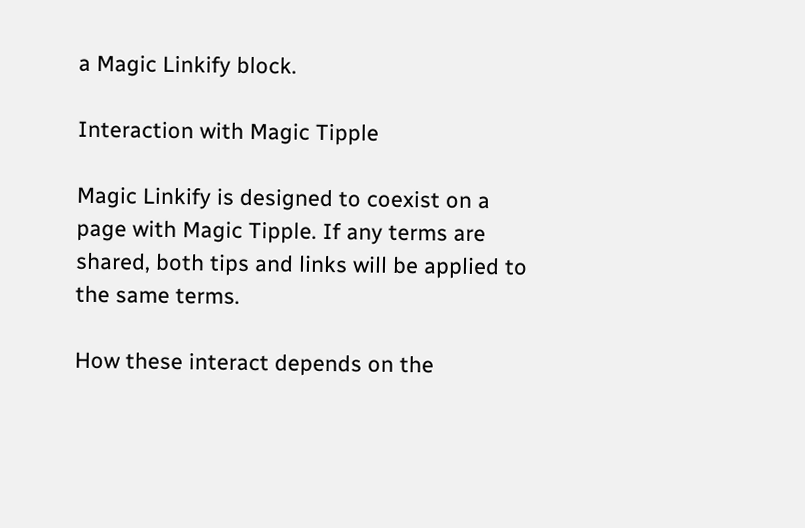a Magic Linkify block.

Interaction with Magic Tipple

Magic Linkify is designed to coexist on a page with Magic Tipple. If any terms are shared, both tips and links will be applied to the same terms.

How these interact depends on the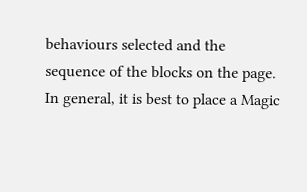behaviours selected and the sequence of the blocks on the page. In general, it is best to place a Magic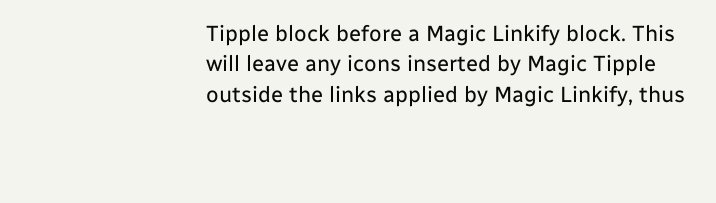Tipple block before a Magic Linkify block. This will leave any icons inserted by Magic Tipple outside the links applied by Magic Linkify, thus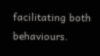facilitating both behaviours.